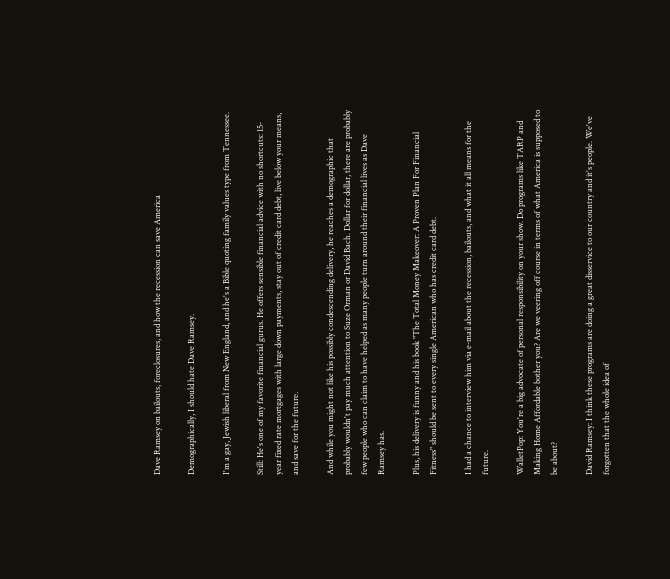Dave Ramsey on bailouts, foreclosures, and how the recession can save America

Demographically, I should hate Dave Ramsey.

I'm a gay, Jewish liberal from New England, and he's a Bible quoting family values type from Tennessee.

Still: He's one of my favorite financial gurus. He offers sensible financial advice with no shortcuts: 15-year fixed rate mortgages with large down payments, stay out of credit card debt, live below your means, and save for the future.

And while you might not like his possibly condescending delivery, he reaches a demographic that probably wouldn't pay much attention to Suze Orman or David Bach. Dollar for dollar, there are probably few people who can claim to have helped as many people turn around their financial lives as Dave Ramsey has.

Plus, his delivery is funny and his book "The Total Money Makeover: A Proven Plan For Financial Fitness" should be sent to every single American who has credit card debt.

I had a chance to interview him via e-mail about the recession, bailouts, and what it all means for the future.

WalletPop: You're a big advocate of personal responsibility on your show. Do programs like TARP and Making Home Affordable bother you? Are we veering off course in terms of what America is supposed to be about?

David Ramsey: I think these programs are doing a great disservice to our country and it's people. We've forgotten that the whole idea of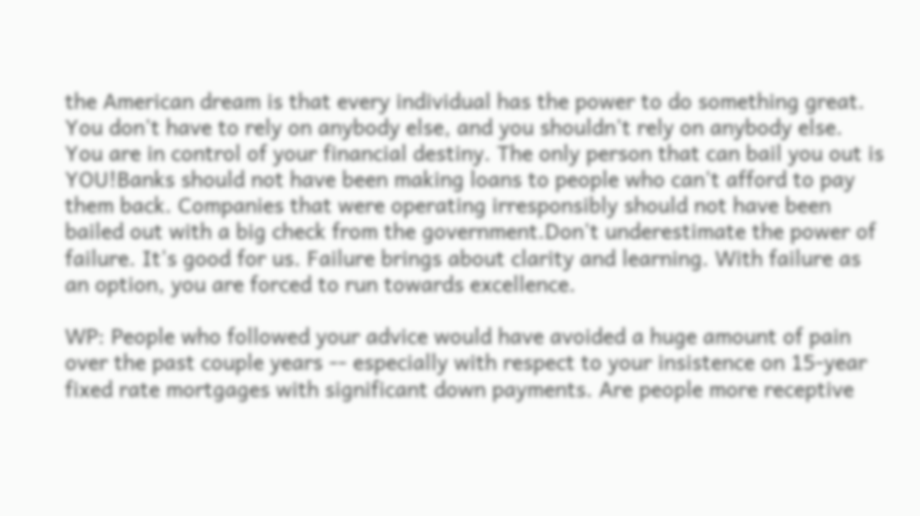the American dream is that every individual has the power to do something great. You don't have to rely on anybody else, and you shouldn't rely on anybody else. You are in control of your financial destiny. The only person that can bail you out is YOU!Banks should not have been making loans to people who can't afford to pay them back. Companies that were operating irresponsibly should not have been bailed out with a big check from the government.Don't underestimate the power of failure. It's good for us. Failure brings about clarity and learning. With failure as an option, you are forced to run towards excellence.

WP: People who followed your advice would have avoided a huge amount of pain over the past couple years -- especially with respect to your insistence on 15-year fixed rate mortgages with significant down payments. Are people more receptive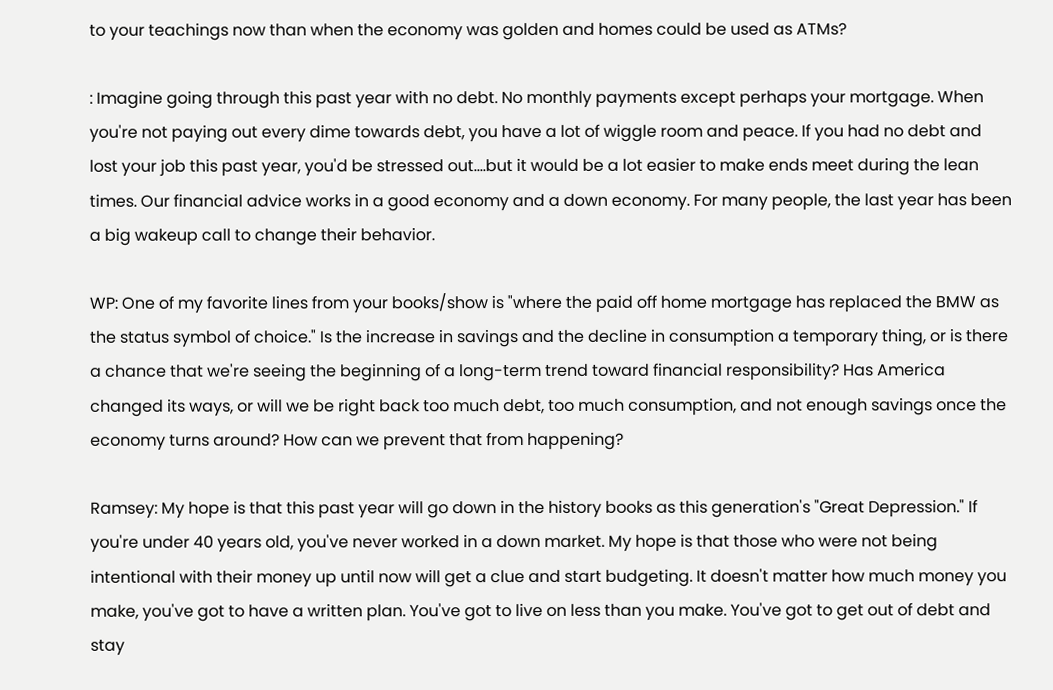to your teachings now than when the economy was golden and homes could be used as ATMs?

: Imagine going through this past year with no debt. No monthly payments except perhaps your mortgage. When you're not paying out every dime towards debt, you have a lot of wiggle room and peace. If you had no debt and lost your job this past year, you'd be stressed out....but it would be a lot easier to make ends meet during the lean times. Our financial advice works in a good economy and a down economy. For many people, the last year has been a big wakeup call to change their behavior.

WP: One of my favorite lines from your books/show is "where the paid off home mortgage has replaced the BMW as the status symbol of choice." Is the increase in savings and the decline in consumption a temporary thing, or is there a chance that we're seeing the beginning of a long-term trend toward financial responsibility? Has America changed its ways, or will we be right back too much debt, too much consumption, and not enough savings once the economy turns around? How can we prevent that from happening?

Ramsey: My hope is that this past year will go down in the history books as this generation's "Great Depression." If you're under 40 years old, you've never worked in a down market. My hope is that those who were not being intentional with their money up until now will get a clue and start budgeting. It doesn't matter how much money you make, you've got to have a written plan. You've got to live on less than you make. You've got to get out of debt and stay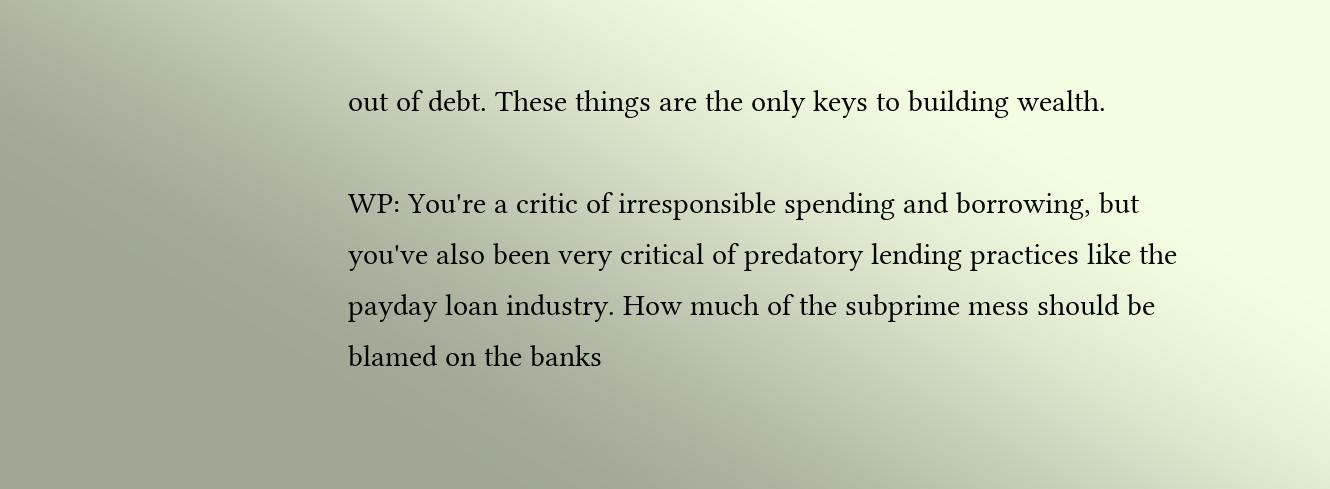out of debt. These things are the only keys to building wealth.

WP: You're a critic of irresponsible spending and borrowing, but you've also been very critical of predatory lending practices like the payday loan industry. How much of the subprime mess should be blamed on the banks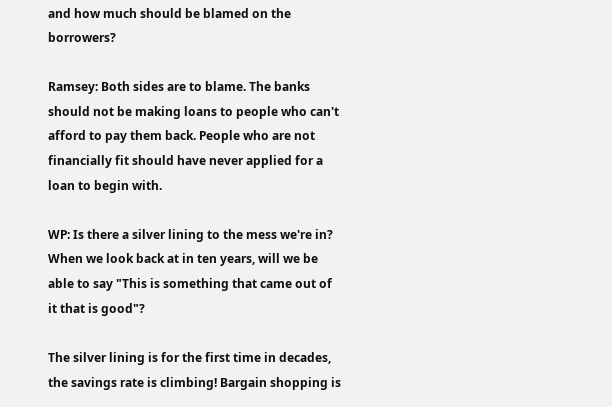and how much should be blamed on the borrowers?

Ramsey: Both sides are to blame. The banks should not be making loans to people who can't afford to pay them back. People who are not financially fit should have never applied for a loan to begin with.

WP: Is there a silver lining to the mess we're in? When we look back at in ten years, will we be able to say "This is something that came out of it that is good"?

The silver lining is for the first time in decades, the savings rate is climbing! Bargain shopping is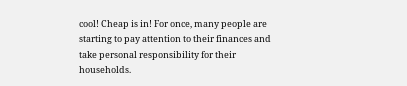cool! Cheap is in! For once, many people are starting to pay attention to their finances and take personal responsibility for their households.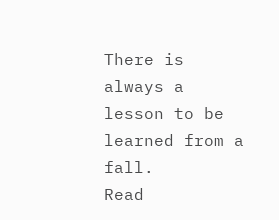There is always a lesson to be learned from a fall.
Read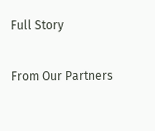Full Story

From Our Partners